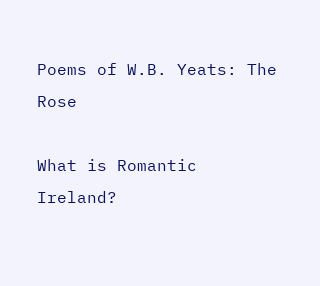Poems of W.B. Yeats: The Rose

What is Romantic Ireland?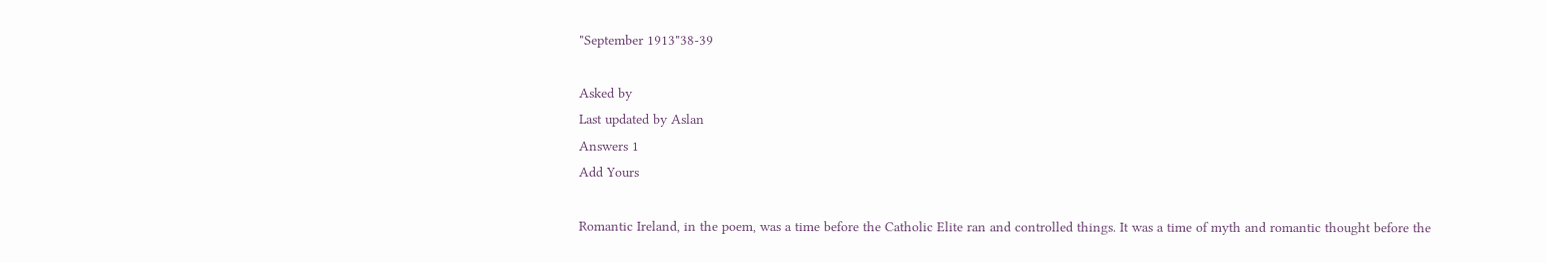"September 1913"38-39

Asked by
Last updated by Aslan
Answers 1
Add Yours

Romantic Ireland, in the poem, was a time before the Catholic Elite ran and controlled things. It was a time of myth and romantic thought before the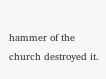hammer of the church destroyed it.